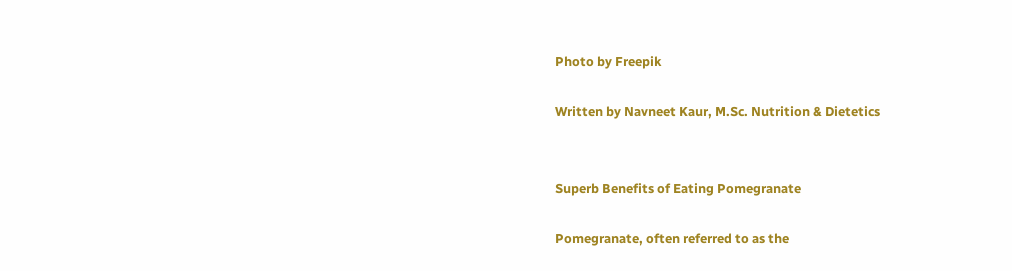Photo by Freepik

Written by Navneet Kaur, M.Sc. Nutrition & Dietetics


Superb Benefits of Eating Pomegranate

Pomegranate, often referred to as the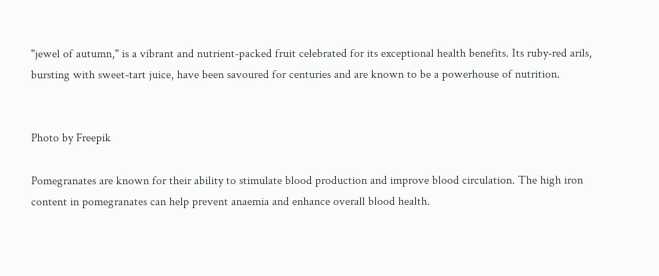"jewel of autumn," is a vibrant and nutrient-packed fruit celebrated for its exceptional health benefits. Its ruby-red arils, bursting with sweet-tart juice, have been savoured for centuries and are known to be a powerhouse of nutrition.


Photo by Freepik

Pomegranates are known for their ability to stimulate blood production and improve blood circulation. The high iron content in pomegranates can help prevent anaemia and enhance overall blood health.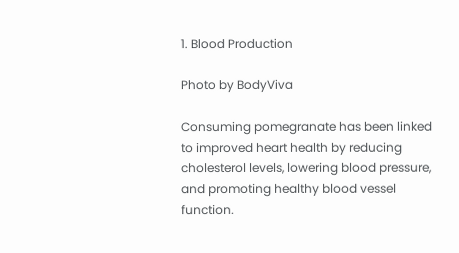1. Blood Production

Photo by BodyViva

Consuming pomegranate has been linked to improved heart health by reducing cholesterol levels, lowering blood pressure, and promoting healthy blood vessel function.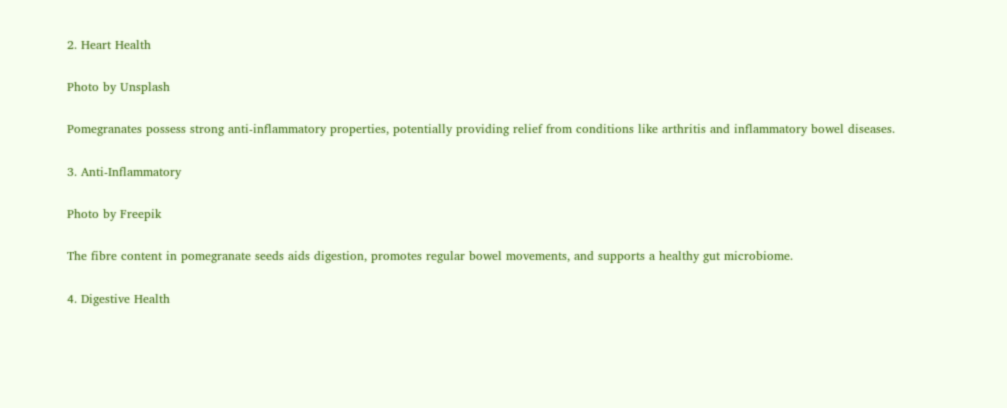2. Heart Health

Photo by Unsplash

Pomegranates possess strong anti-inflammatory properties, potentially providing relief from conditions like arthritis and inflammatory bowel diseases.

3. Anti-Inflammatory

Photo by Freepik

The fibre content in pomegranate seeds aids digestion, promotes regular bowel movements, and supports a healthy gut microbiome.

4. Digestive Health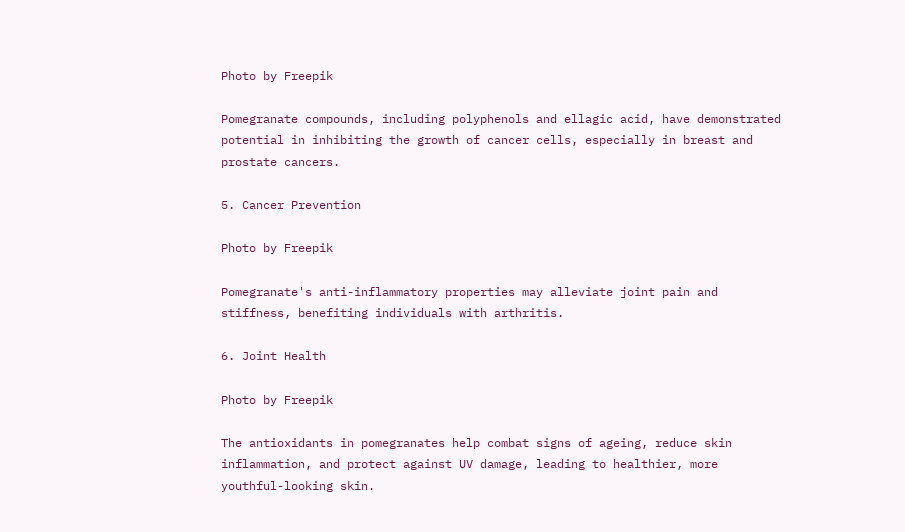Photo by Freepik

Pomegranate compounds, including polyphenols and ellagic acid, have demonstrated potential in inhibiting the growth of cancer cells, especially in breast and prostate cancers.

5. Cancer Prevention

Photo by Freepik

Pomegranate's anti-inflammatory properties may alleviate joint pain and stiffness, benefiting individuals with arthritis.

6. Joint Health

Photo by Freepik

The antioxidants in pomegranates help combat signs of ageing, reduce skin inflammation, and protect against UV damage, leading to healthier, more youthful-looking skin.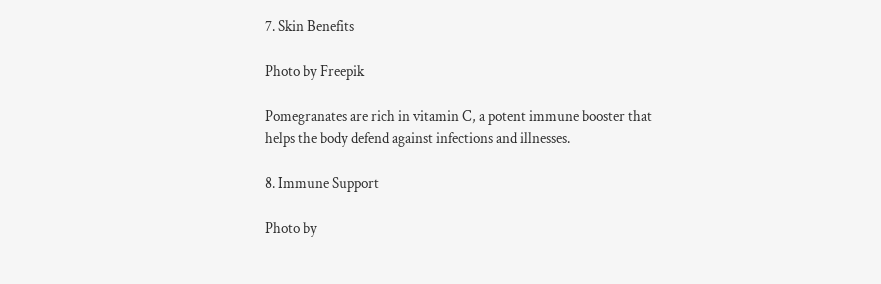7. Skin Benefits

Photo by Freepik

Pomegranates are rich in vitamin C, a potent immune booster that helps the body defend against infections and illnesses.

8. Immune Support

Photo by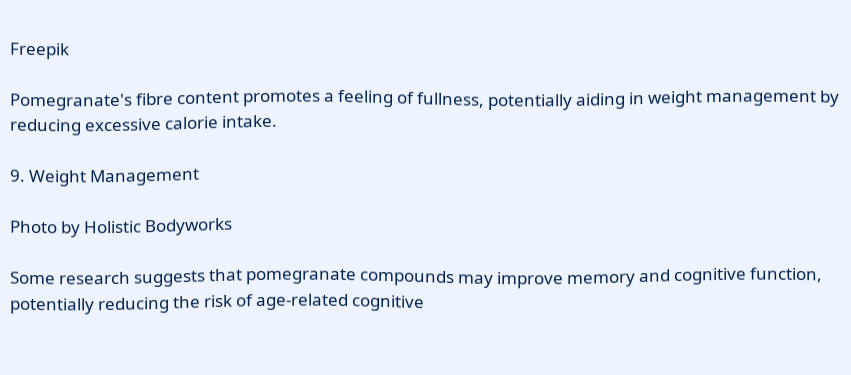Freepik

Pomegranate's fibre content promotes a feeling of fullness, potentially aiding in weight management by reducing excessive calorie intake.

9. Weight Management

Photo by Holistic Bodyworks

Some research suggests that pomegranate compounds may improve memory and cognitive function, potentially reducing the risk of age-related cognitive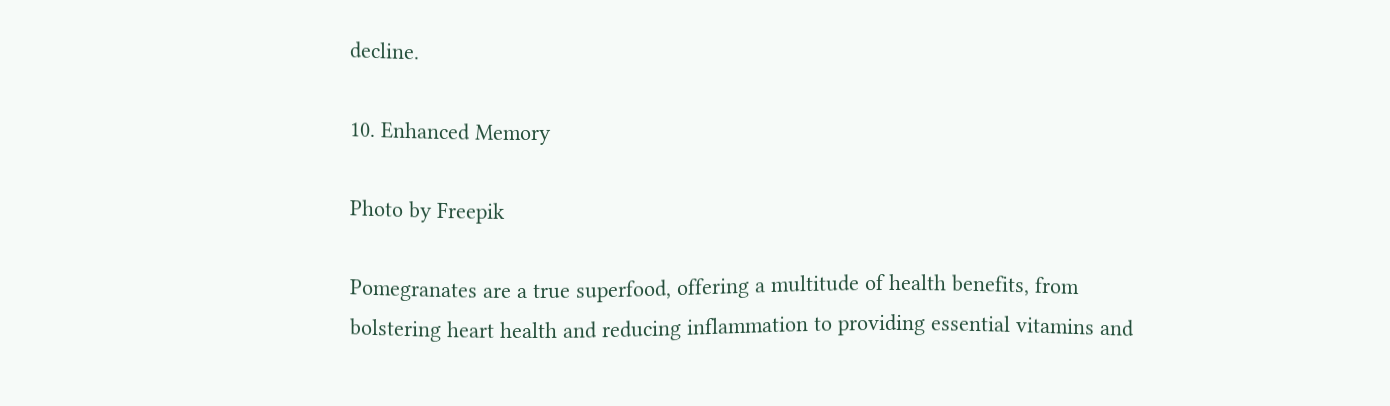decline.

10. Enhanced Memory

Photo by Freepik

Pomegranates are a true superfood, offering a multitude of health benefits, from bolstering heart health and reducing inflammation to providing essential vitamins and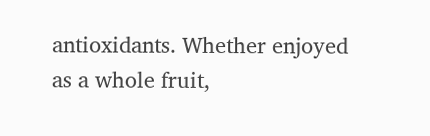antioxidants. Whether enjoyed as a whole fruit,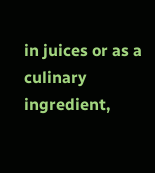in juices or as a culinary ingredient,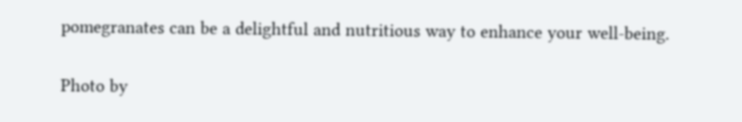pomegranates can be a delightful and nutritious way to enhance your well-being.


Photo by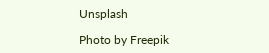Unsplash

Photo by Freepik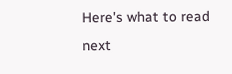Here's what to read next